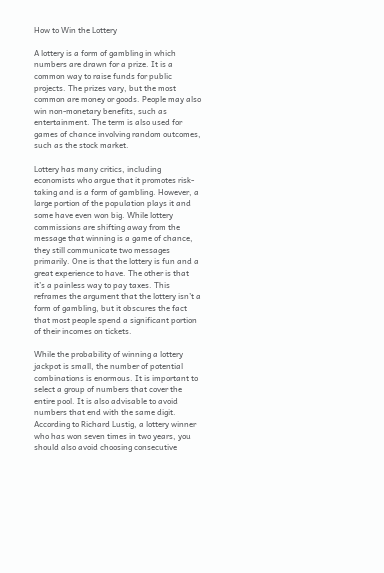How to Win the Lottery

A lottery is a form of gambling in which numbers are drawn for a prize. It is a common way to raise funds for public projects. The prizes vary, but the most common are money or goods. People may also win non-monetary benefits, such as entertainment. The term is also used for games of chance involving random outcomes, such as the stock market.

Lottery has many critics, including economists who argue that it promotes risk-taking and is a form of gambling. However, a large portion of the population plays it and some have even won big. While lottery commissions are shifting away from the message that winning is a game of chance, they still communicate two messages primarily. One is that the lottery is fun and a great experience to have. The other is that it’s a painless way to pay taxes. This reframes the argument that the lottery isn’t a form of gambling, but it obscures the fact that most people spend a significant portion of their incomes on tickets.

While the probability of winning a lottery jackpot is small, the number of potential combinations is enormous. It is important to select a group of numbers that cover the entire pool. It is also advisable to avoid numbers that end with the same digit. According to Richard Lustig, a lottery winner who has won seven times in two years, you should also avoid choosing consecutive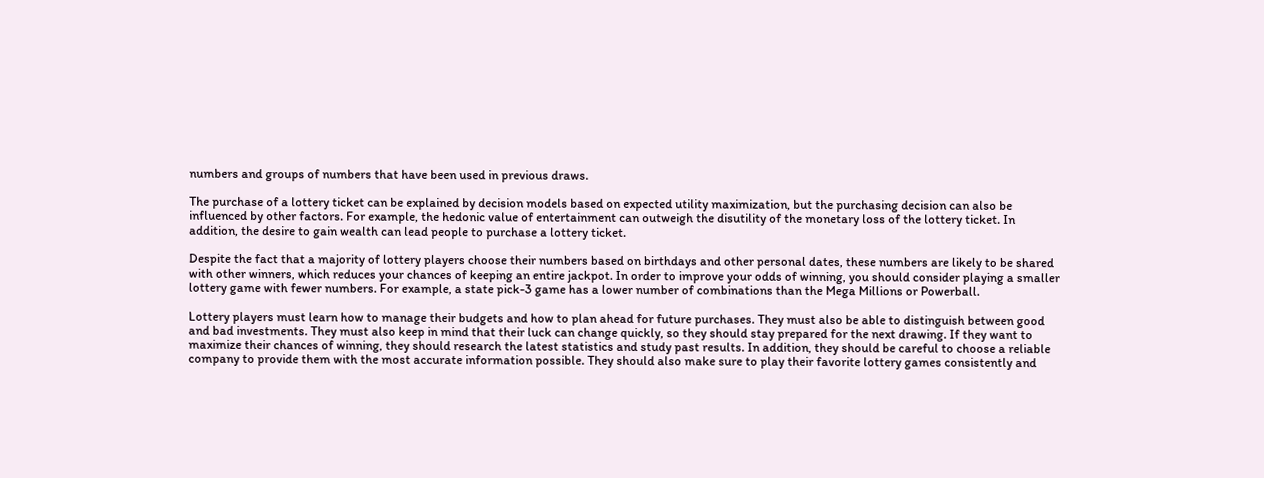numbers and groups of numbers that have been used in previous draws.

The purchase of a lottery ticket can be explained by decision models based on expected utility maximization, but the purchasing decision can also be influenced by other factors. For example, the hedonic value of entertainment can outweigh the disutility of the monetary loss of the lottery ticket. In addition, the desire to gain wealth can lead people to purchase a lottery ticket.

Despite the fact that a majority of lottery players choose their numbers based on birthdays and other personal dates, these numbers are likely to be shared with other winners, which reduces your chances of keeping an entire jackpot. In order to improve your odds of winning, you should consider playing a smaller lottery game with fewer numbers. For example, a state pick-3 game has a lower number of combinations than the Mega Millions or Powerball.

Lottery players must learn how to manage their budgets and how to plan ahead for future purchases. They must also be able to distinguish between good and bad investments. They must also keep in mind that their luck can change quickly, so they should stay prepared for the next drawing. If they want to maximize their chances of winning, they should research the latest statistics and study past results. In addition, they should be careful to choose a reliable company to provide them with the most accurate information possible. They should also make sure to play their favorite lottery games consistently and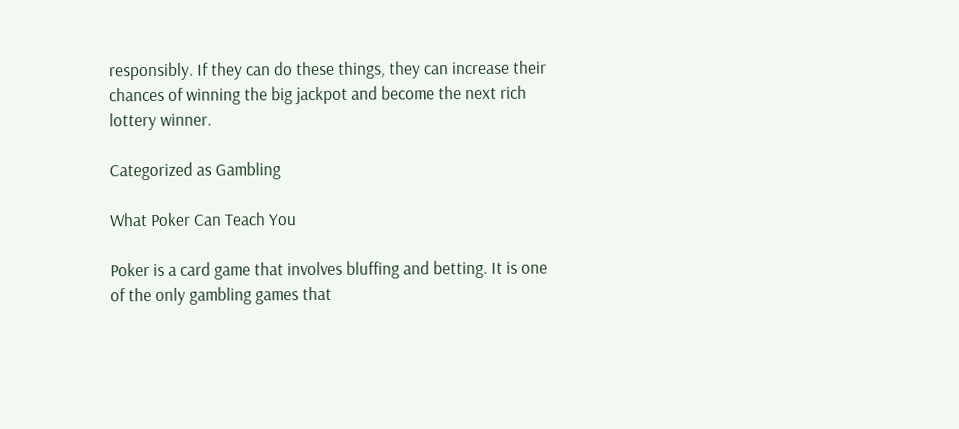responsibly. If they can do these things, they can increase their chances of winning the big jackpot and become the next rich lottery winner.

Categorized as Gambling

What Poker Can Teach You

Poker is a card game that involves bluffing and betting. It is one of the only gambling games that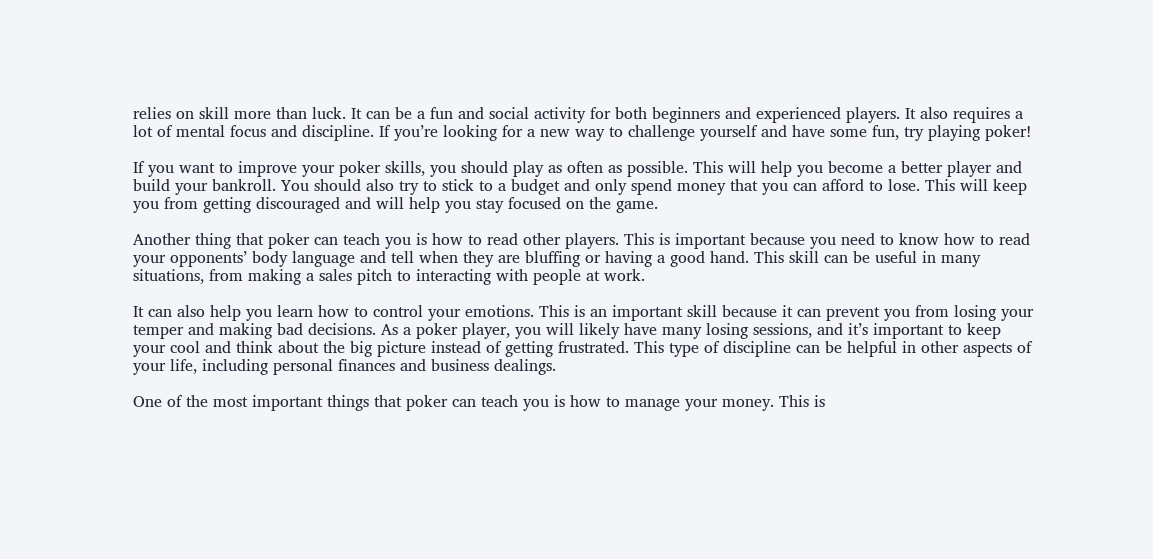relies on skill more than luck. It can be a fun and social activity for both beginners and experienced players. It also requires a lot of mental focus and discipline. If you’re looking for a new way to challenge yourself and have some fun, try playing poker!

If you want to improve your poker skills, you should play as often as possible. This will help you become a better player and build your bankroll. You should also try to stick to a budget and only spend money that you can afford to lose. This will keep you from getting discouraged and will help you stay focused on the game.

Another thing that poker can teach you is how to read other players. This is important because you need to know how to read your opponents’ body language and tell when they are bluffing or having a good hand. This skill can be useful in many situations, from making a sales pitch to interacting with people at work.

It can also help you learn how to control your emotions. This is an important skill because it can prevent you from losing your temper and making bad decisions. As a poker player, you will likely have many losing sessions, and it’s important to keep your cool and think about the big picture instead of getting frustrated. This type of discipline can be helpful in other aspects of your life, including personal finances and business dealings.

One of the most important things that poker can teach you is how to manage your money. This is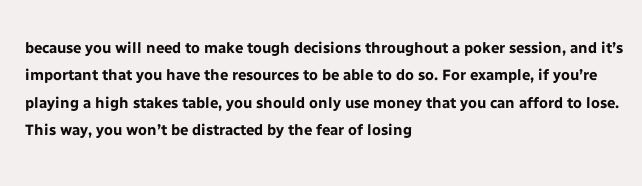because you will need to make tough decisions throughout a poker session, and it’s important that you have the resources to be able to do so. For example, if you’re playing a high stakes table, you should only use money that you can afford to lose. This way, you won’t be distracted by the fear of losing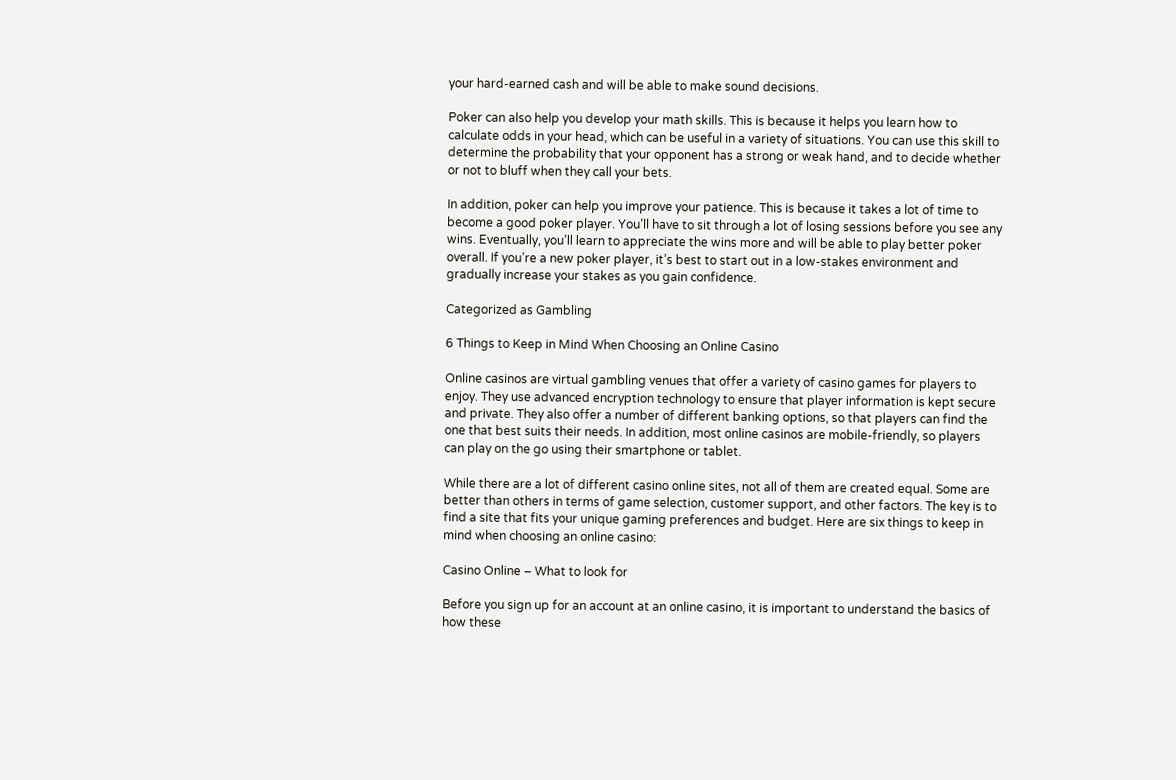your hard-earned cash and will be able to make sound decisions.

Poker can also help you develop your math skills. This is because it helps you learn how to calculate odds in your head, which can be useful in a variety of situations. You can use this skill to determine the probability that your opponent has a strong or weak hand, and to decide whether or not to bluff when they call your bets.

In addition, poker can help you improve your patience. This is because it takes a lot of time to become a good poker player. You’ll have to sit through a lot of losing sessions before you see any wins. Eventually, you’ll learn to appreciate the wins more and will be able to play better poker overall. If you’re a new poker player, it’s best to start out in a low-stakes environment and gradually increase your stakes as you gain confidence.

Categorized as Gambling

6 Things to Keep in Mind When Choosing an Online Casino

Online casinos are virtual gambling venues that offer a variety of casino games for players to enjoy. They use advanced encryption technology to ensure that player information is kept secure and private. They also offer a number of different banking options, so that players can find the one that best suits their needs. In addition, most online casinos are mobile-friendly, so players can play on the go using their smartphone or tablet.

While there are a lot of different casino online sites, not all of them are created equal. Some are better than others in terms of game selection, customer support, and other factors. The key is to find a site that fits your unique gaming preferences and budget. Here are six things to keep in mind when choosing an online casino:

Casino Online – What to look for

Before you sign up for an account at an online casino, it is important to understand the basics of how these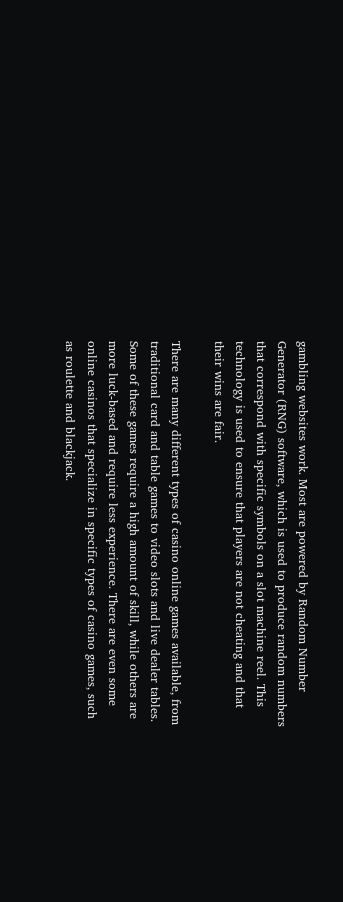gambling websites work. Most are powered by Random Number Generator (RNG) software, which is used to produce random numbers that correspond with specific symbols on a slot machine reel. This technology is used to ensure that players are not cheating and that their wins are fair.

There are many different types of casino online games available, from traditional card and table games to video slots and live dealer tables. Some of these games require a high amount of skill, while others are more luck-based and require less experience. There are even some online casinos that specialize in specific types of casino games, such as roulette and blackjack.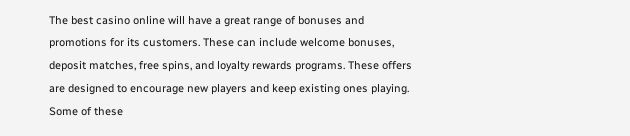The best casino online will have a great range of bonuses and promotions for its customers. These can include welcome bonuses, deposit matches, free spins, and loyalty rewards programs. These offers are designed to encourage new players and keep existing ones playing. Some of these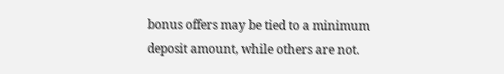bonus offers may be tied to a minimum deposit amount, while others are not.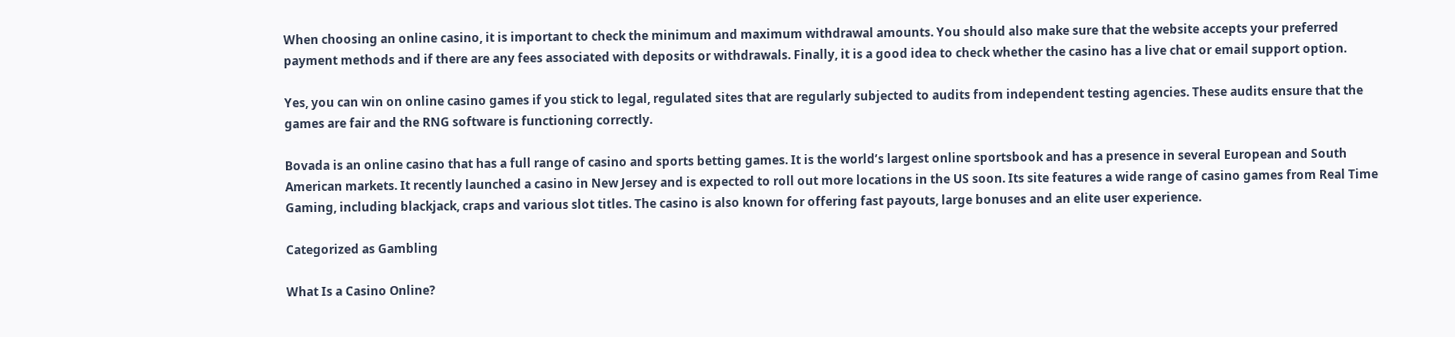When choosing an online casino, it is important to check the minimum and maximum withdrawal amounts. You should also make sure that the website accepts your preferred payment methods and if there are any fees associated with deposits or withdrawals. Finally, it is a good idea to check whether the casino has a live chat or email support option.

Yes, you can win on online casino games if you stick to legal, regulated sites that are regularly subjected to audits from independent testing agencies. These audits ensure that the games are fair and the RNG software is functioning correctly.

Bovada is an online casino that has a full range of casino and sports betting games. It is the world’s largest online sportsbook and has a presence in several European and South American markets. It recently launched a casino in New Jersey and is expected to roll out more locations in the US soon. Its site features a wide range of casino games from Real Time Gaming, including blackjack, craps and various slot titles. The casino is also known for offering fast payouts, large bonuses and an elite user experience.

Categorized as Gambling

What Is a Casino Online?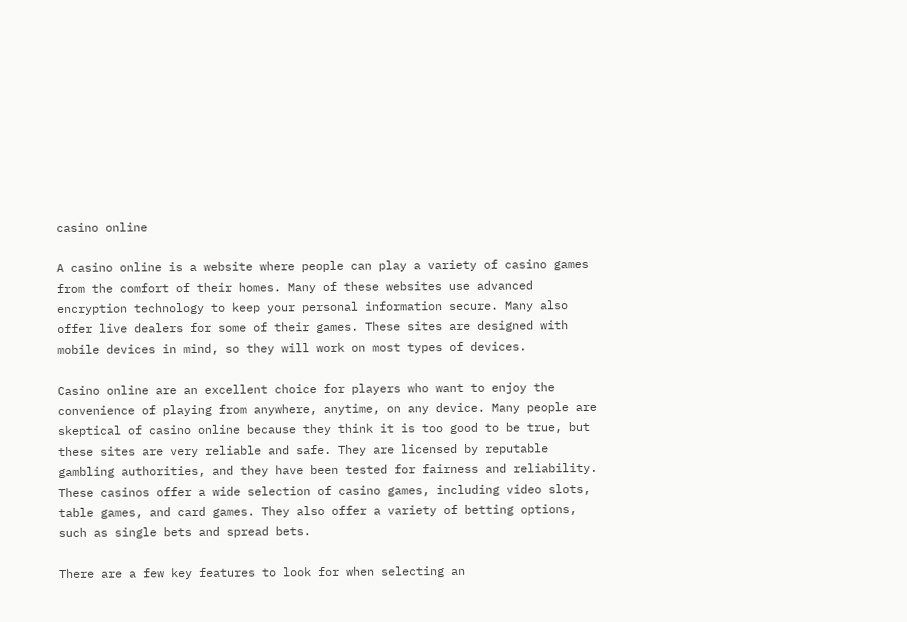casino online

A casino online is a website where people can play a variety of casino games from the comfort of their homes. Many of these websites use advanced encryption technology to keep your personal information secure. Many also offer live dealers for some of their games. These sites are designed with mobile devices in mind, so they will work on most types of devices.

Casino online are an excellent choice for players who want to enjoy the convenience of playing from anywhere, anytime, on any device. Many people are skeptical of casino online because they think it is too good to be true, but these sites are very reliable and safe. They are licensed by reputable gambling authorities, and they have been tested for fairness and reliability. These casinos offer a wide selection of casino games, including video slots, table games, and card games. They also offer a variety of betting options, such as single bets and spread bets.

There are a few key features to look for when selecting an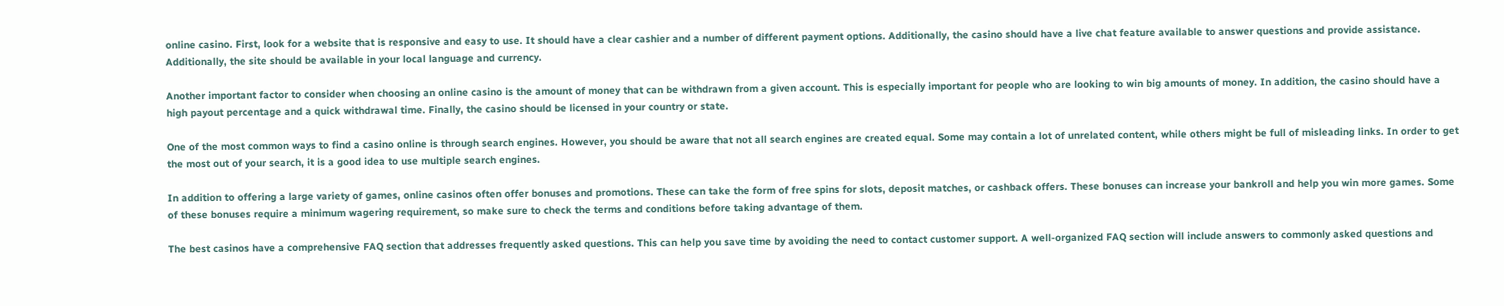online casino. First, look for a website that is responsive and easy to use. It should have a clear cashier and a number of different payment options. Additionally, the casino should have a live chat feature available to answer questions and provide assistance. Additionally, the site should be available in your local language and currency.

Another important factor to consider when choosing an online casino is the amount of money that can be withdrawn from a given account. This is especially important for people who are looking to win big amounts of money. In addition, the casino should have a high payout percentage and a quick withdrawal time. Finally, the casino should be licensed in your country or state.

One of the most common ways to find a casino online is through search engines. However, you should be aware that not all search engines are created equal. Some may contain a lot of unrelated content, while others might be full of misleading links. In order to get the most out of your search, it is a good idea to use multiple search engines.

In addition to offering a large variety of games, online casinos often offer bonuses and promotions. These can take the form of free spins for slots, deposit matches, or cashback offers. These bonuses can increase your bankroll and help you win more games. Some of these bonuses require a minimum wagering requirement, so make sure to check the terms and conditions before taking advantage of them.

The best casinos have a comprehensive FAQ section that addresses frequently asked questions. This can help you save time by avoiding the need to contact customer support. A well-organized FAQ section will include answers to commonly asked questions and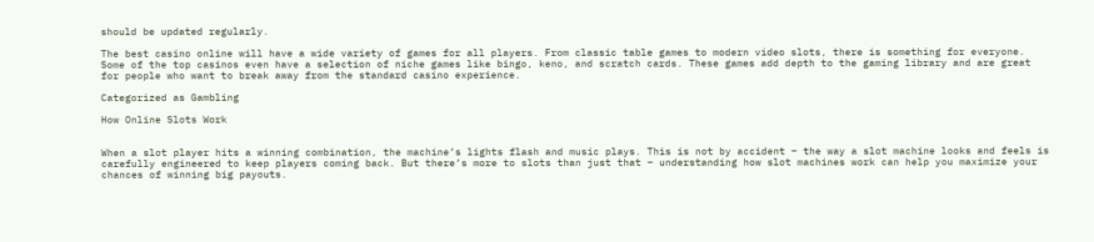should be updated regularly.

The best casino online will have a wide variety of games for all players. From classic table games to modern video slots, there is something for everyone. Some of the top casinos even have a selection of niche games like bingo, keno, and scratch cards. These games add depth to the gaming library and are great for people who want to break away from the standard casino experience.

Categorized as Gambling

How Online Slots Work


When a slot player hits a winning combination, the machine’s lights flash and music plays. This is not by accident – the way a slot machine looks and feels is carefully engineered to keep players coming back. But there’s more to slots than just that – understanding how slot machines work can help you maximize your chances of winning big payouts.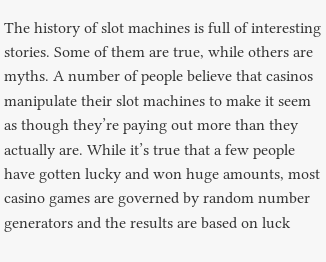The history of slot machines is full of interesting stories. Some of them are true, while others are myths. A number of people believe that casinos manipulate their slot machines to make it seem as though they’re paying out more than they actually are. While it’s true that a few people have gotten lucky and won huge amounts, most casino games are governed by random number generators and the results are based on luck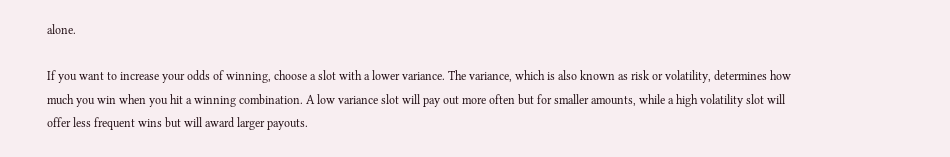alone.

If you want to increase your odds of winning, choose a slot with a lower variance. The variance, which is also known as risk or volatility, determines how much you win when you hit a winning combination. A low variance slot will pay out more often but for smaller amounts, while a high volatility slot will offer less frequent wins but will award larger payouts.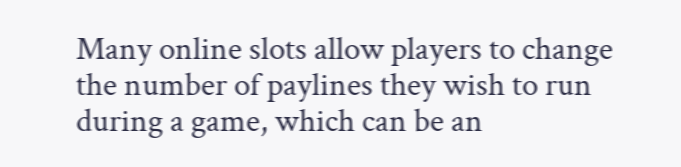Many online slots allow players to change the number of paylines they wish to run during a game, which can be an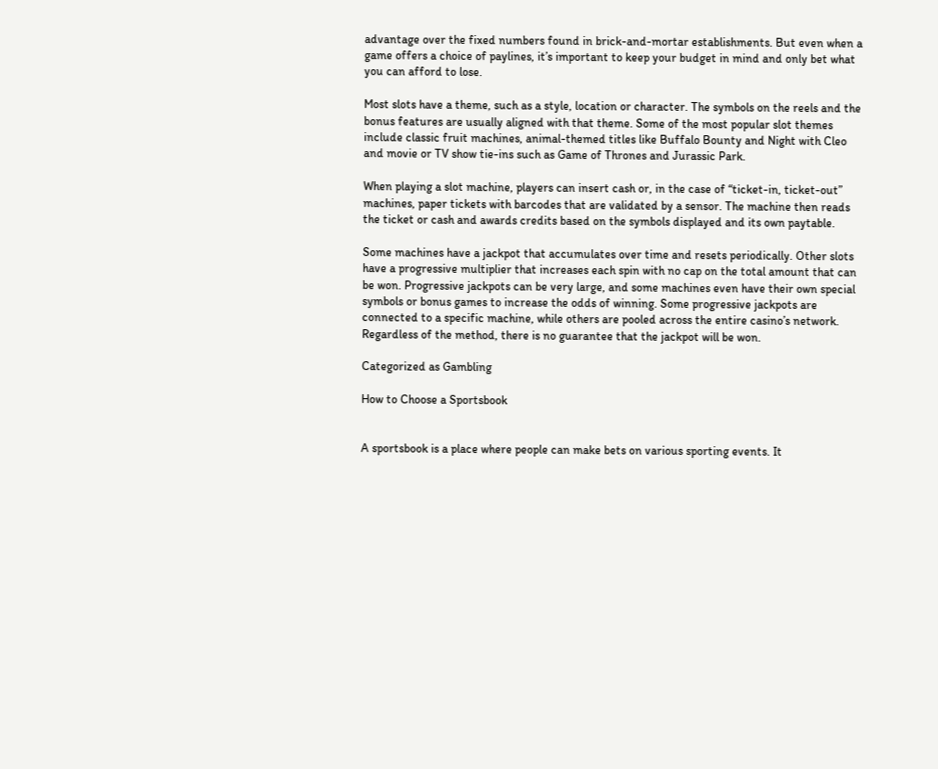advantage over the fixed numbers found in brick-and-mortar establishments. But even when a game offers a choice of paylines, it’s important to keep your budget in mind and only bet what you can afford to lose.

Most slots have a theme, such as a style, location or character. The symbols on the reels and the bonus features are usually aligned with that theme. Some of the most popular slot themes include classic fruit machines, animal-themed titles like Buffalo Bounty and Night with Cleo and movie or TV show tie-ins such as Game of Thrones and Jurassic Park.

When playing a slot machine, players can insert cash or, in the case of “ticket-in, ticket-out” machines, paper tickets with barcodes that are validated by a sensor. The machine then reads the ticket or cash and awards credits based on the symbols displayed and its own paytable.

Some machines have a jackpot that accumulates over time and resets periodically. Other slots have a progressive multiplier that increases each spin with no cap on the total amount that can be won. Progressive jackpots can be very large, and some machines even have their own special symbols or bonus games to increase the odds of winning. Some progressive jackpots are connected to a specific machine, while others are pooled across the entire casino’s network. Regardless of the method, there is no guarantee that the jackpot will be won.

Categorized as Gambling

How to Choose a Sportsbook


A sportsbook is a place where people can make bets on various sporting events. It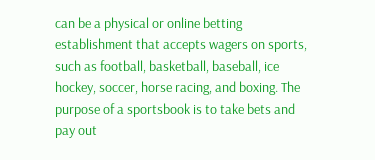can be a physical or online betting establishment that accepts wagers on sports, such as football, basketball, baseball, ice hockey, soccer, horse racing, and boxing. The purpose of a sportsbook is to take bets and pay out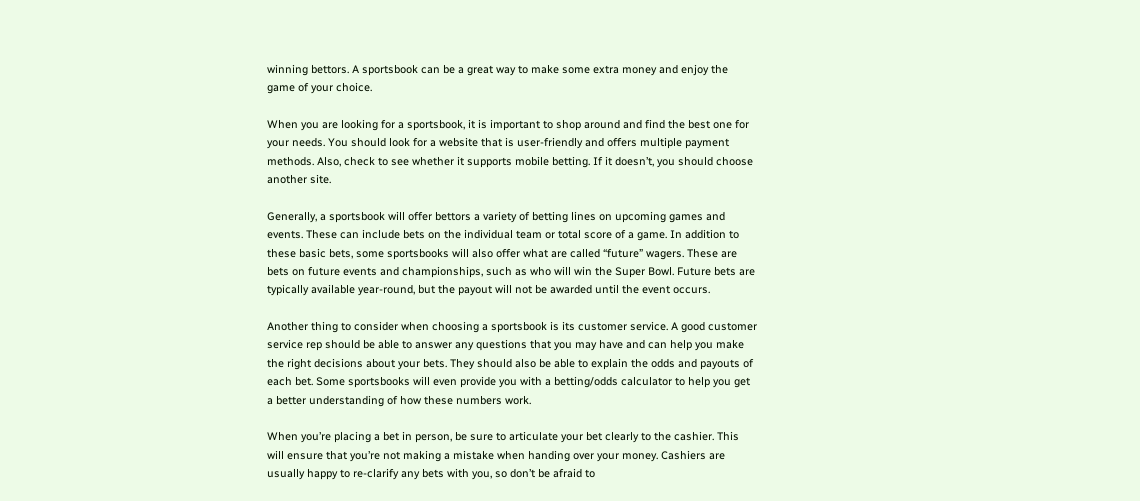winning bettors. A sportsbook can be a great way to make some extra money and enjoy the game of your choice.

When you are looking for a sportsbook, it is important to shop around and find the best one for your needs. You should look for a website that is user-friendly and offers multiple payment methods. Also, check to see whether it supports mobile betting. If it doesn’t, you should choose another site.

Generally, a sportsbook will offer bettors a variety of betting lines on upcoming games and events. These can include bets on the individual team or total score of a game. In addition to these basic bets, some sportsbooks will also offer what are called “future” wagers. These are bets on future events and championships, such as who will win the Super Bowl. Future bets are typically available year-round, but the payout will not be awarded until the event occurs.

Another thing to consider when choosing a sportsbook is its customer service. A good customer service rep should be able to answer any questions that you may have and can help you make the right decisions about your bets. They should also be able to explain the odds and payouts of each bet. Some sportsbooks will even provide you with a betting/odds calculator to help you get a better understanding of how these numbers work.

When you’re placing a bet in person, be sure to articulate your bet clearly to the cashier. This will ensure that you’re not making a mistake when handing over your money. Cashiers are usually happy to re-clarify any bets with you, so don’t be afraid to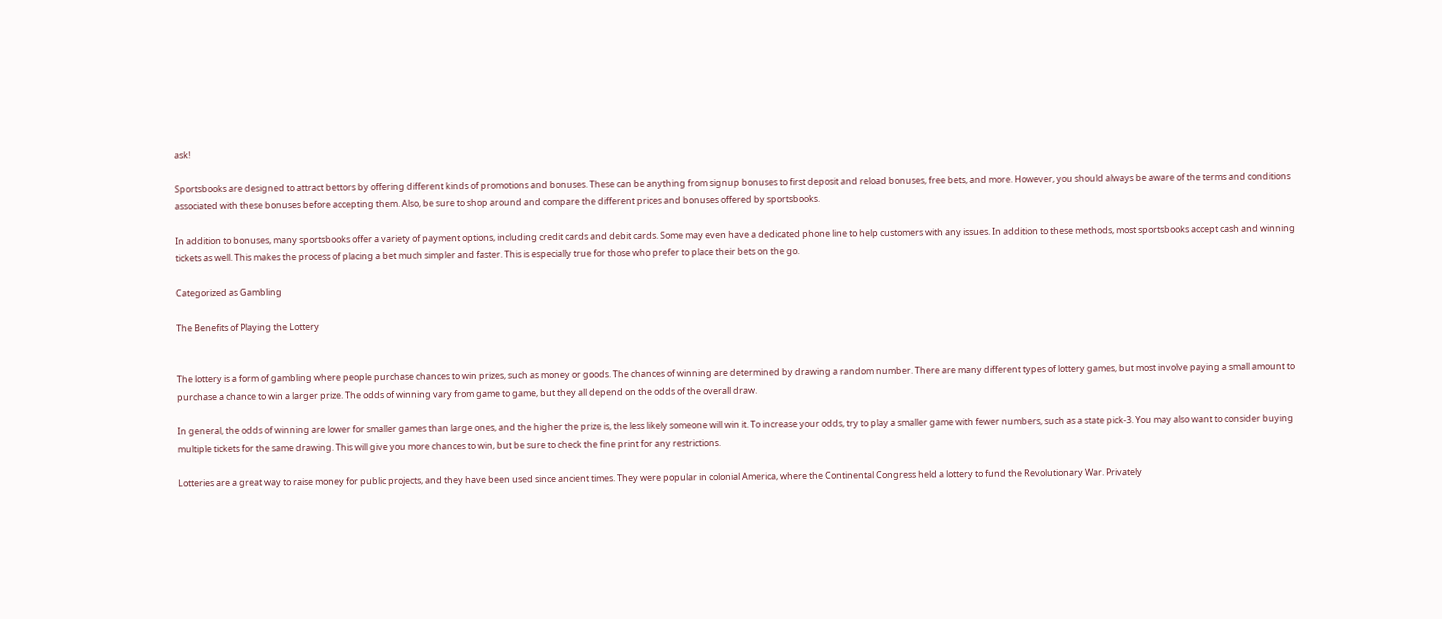ask!

Sportsbooks are designed to attract bettors by offering different kinds of promotions and bonuses. These can be anything from signup bonuses to first deposit and reload bonuses, free bets, and more. However, you should always be aware of the terms and conditions associated with these bonuses before accepting them. Also, be sure to shop around and compare the different prices and bonuses offered by sportsbooks.

In addition to bonuses, many sportsbooks offer a variety of payment options, including credit cards and debit cards. Some may even have a dedicated phone line to help customers with any issues. In addition to these methods, most sportsbooks accept cash and winning tickets as well. This makes the process of placing a bet much simpler and faster. This is especially true for those who prefer to place their bets on the go.

Categorized as Gambling

The Benefits of Playing the Lottery


The lottery is a form of gambling where people purchase chances to win prizes, such as money or goods. The chances of winning are determined by drawing a random number. There are many different types of lottery games, but most involve paying a small amount to purchase a chance to win a larger prize. The odds of winning vary from game to game, but they all depend on the odds of the overall draw.

In general, the odds of winning are lower for smaller games than large ones, and the higher the prize is, the less likely someone will win it. To increase your odds, try to play a smaller game with fewer numbers, such as a state pick-3. You may also want to consider buying multiple tickets for the same drawing. This will give you more chances to win, but be sure to check the fine print for any restrictions.

Lotteries are a great way to raise money for public projects, and they have been used since ancient times. They were popular in colonial America, where the Continental Congress held a lottery to fund the Revolutionary War. Privately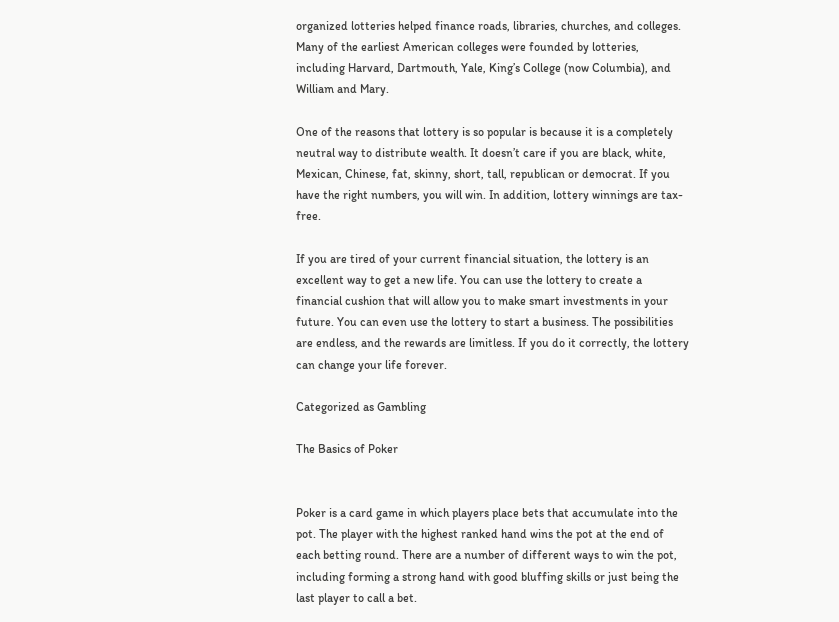organized lotteries helped finance roads, libraries, churches, and colleges. Many of the earliest American colleges were founded by lotteries, including Harvard, Dartmouth, Yale, King’s College (now Columbia), and William and Mary.

One of the reasons that lottery is so popular is because it is a completely neutral way to distribute wealth. It doesn’t care if you are black, white, Mexican, Chinese, fat, skinny, short, tall, republican or democrat. If you have the right numbers, you will win. In addition, lottery winnings are tax-free.

If you are tired of your current financial situation, the lottery is an excellent way to get a new life. You can use the lottery to create a financial cushion that will allow you to make smart investments in your future. You can even use the lottery to start a business. The possibilities are endless, and the rewards are limitless. If you do it correctly, the lottery can change your life forever.

Categorized as Gambling

The Basics of Poker


Poker is a card game in which players place bets that accumulate into the pot. The player with the highest ranked hand wins the pot at the end of each betting round. There are a number of different ways to win the pot, including forming a strong hand with good bluffing skills or just being the last player to call a bet.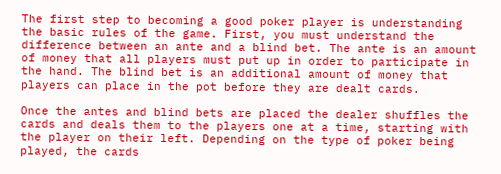The first step to becoming a good poker player is understanding the basic rules of the game. First, you must understand the difference between an ante and a blind bet. The ante is an amount of money that all players must put up in order to participate in the hand. The blind bet is an additional amount of money that players can place in the pot before they are dealt cards.

Once the antes and blind bets are placed the dealer shuffles the cards and deals them to the players one at a time, starting with the player on their left. Depending on the type of poker being played, the cards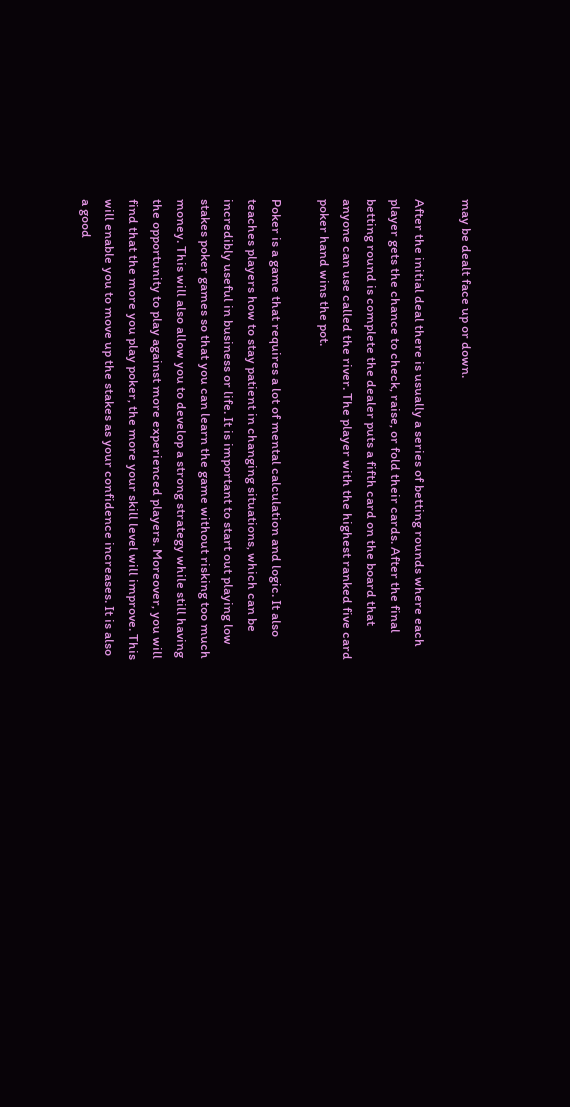may be dealt face up or down.

After the initial deal there is usually a series of betting rounds where each player gets the chance to check, raise, or fold their cards. After the final betting round is complete the dealer puts a fifth card on the board that anyone can use called the river. The player with the highest ranked five card poker hand wins the pot.

Poker is a game that requires a lot of mental calculation and logic. It also teaches players how to stay patient in changing situations, which can be incredibly useful in business or life. It is important to start out playing low stakes poker games so that you can learn the game without risking too much money. This will also allow you to develop a strong strategy while still having the opportunity to play against more experienced players. Moreover, you will find that the more you play poker, the more your skill level will improve. This will enable you to move up the stakes as your confidence increases. It is also a good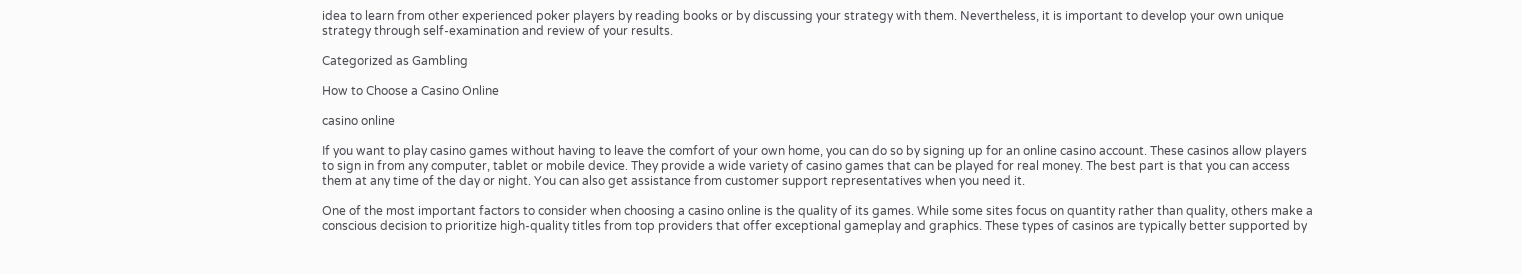idea to learn from other experienced poker players by reading books or by discussing your strategy with them. Nevertheless, it is important to develop your own unique strategy through self-examination and review of your results.

Categorized as Gambling

How to Choose a Casino Online

casino online

If you want to play casino games without having to leave the comfort of your own home, you can do so by signing up for an online casino account. These casinos allow players to sign in from any computer, tablet or mobile device. They provide a wide variety of casino games that can be played for real money. The best part is that you can access them at any time of the day or night. You can also get assistance from customer support representatives when you need it.

One of the most important factors to consider when choosing a casino online is the quality of its games. While some sites focus on quantity rather than quality, others make a conscious decision to prioritize high-quality titles from top providers that offer exceptional gameplay and graphics. These types of casinos are typically better supported by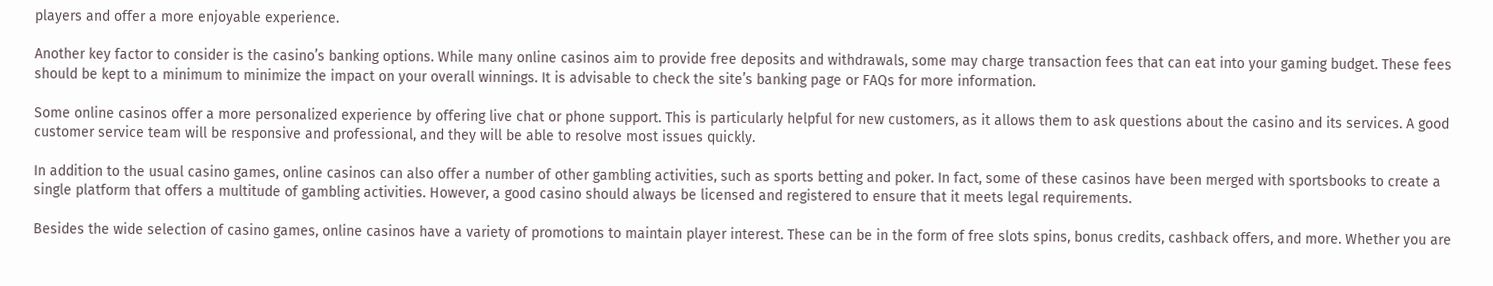players and offer a more enjoyable experience.

Another key factor to consider is the casino’s banking options. While many online casinos aim to provide free deposits and withdrawals, some may charge transaction fees that can eat into your gaming budget. These fees should be kept to a minimum to minimize the impact on your overall winnings. It is advisable to check the site’s banking page or FAQs for more information.

Some online casinos offer a more personalized experience by offering live chat or phone support. This is particularly helpful for new customers, as it allows them to ask questions about the casino and its services. A good customer service team will be responsive and professional, and they will be able to resolve most issues quickly.

In addition to the usual casino games, online casinos can also offer a number of other gambling activities, such as sports betting and poker. In fact, some of these casinos have been merged with sportsbooks to create a single platform that offers a multitude of gambling activities. However, a good casino should always be licensed and registered to ensure that it meets legal requirements.

Besides the wide selection of casino games, online casinos have a variety of promotions to maintain player interest. These can be in the form of free slots spins, bonus credits, cashback offers, and more. Whether you are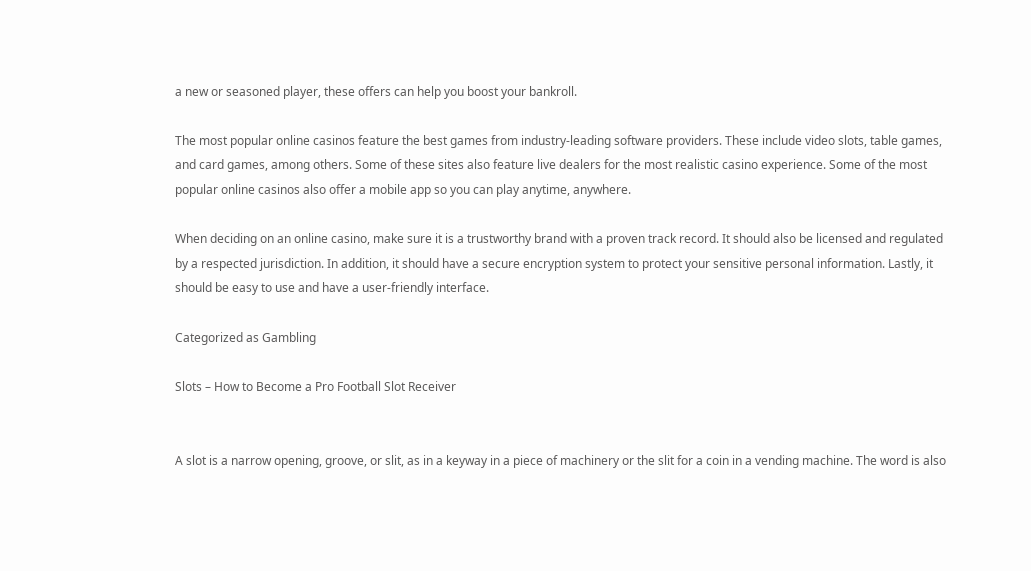a new or seasoned player, these offers can help you boost your bankroll.

The most popular online casinos feature the best games from industry-leading software providers. These include video slots, table games, and card games, among others. Some of these sites also feature live dealers for the most realistic casino experience. Some of the most popular online casinos also offer a mobile app so you can play anytime, anywhere.

When deciding on an online casino, make sure it is a trustworthy brand with a proven track record. It should also be licensed and regulated by a respected jurisdiction. In addition, it should have a secure encryption system to protect your sensitive personal information. Lastly, it should be easy to use and have a user-friendly interface.

Categorized as Gambling

Slots – How to Become a Pro Football Slot Receiver


A slot is a narrow opening, groove, or slit, as in a keyway in a piece of machinery or the slit for a coin in a vending machine. The word is also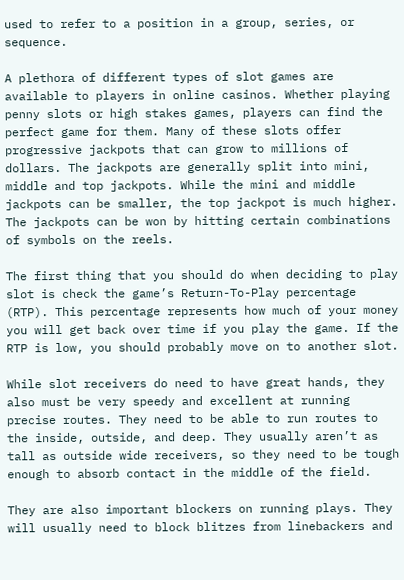used to refer to a position in a group, series, or sequence.

A plethora of different types of slot games are available to players in online casinos. Whether playing penny slots or high stakes games, players can find the perfect game for them. Many of these slots offer progressive jackpots that can grow to millions of dollars. The jackpots are generally split into mini, middle and top jackpots. While the mini and middle jackpots can be smaller, the top jackpot is much higher. The jackpots can be won by hitting certain combinations of symbols on the reels.

The first thing that you should do when deciding to play slot is check the game’s Return-To-Play percentage (RTP). This percentage represents how much of your money you will get back over time if you play the game. If the RTP is low, you should probably move on to another slot.

While slot receivers do need to have great hands, they also must be very speedy and excellent at running precise routes. They need to be able to run routes to the inside, outside, and deep. They usually aren’t as tall as outside wide receivers, so they need to be tough enough to absorb contact in the middle of the field.

They are also important blockers on running plays. They will usually need to block blitzes from linebackers and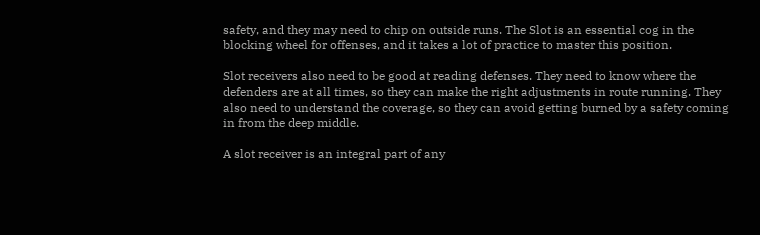safety, and they may need to chip on outside runs. The Slot is an essential cog in the blocking wheel for offenses, and it takes a lot of practice to master this position.

Slot receivers also need to be good at reading defenses. They need to know where the defenders are at all times, so they can make the right adjustments in route running. They also need to understand the coverage, so they can avoid getting burned by a safety coming in from the deep middle.

A slot receiver is an integral part of any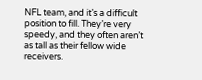NFL team, and it’s a difficult position to fill. They’re very speedy, and they often aren’t as tall as their fellow wide receivers.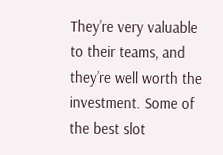They’re very valuable to their teams, and they’re well worth the investment. Some of the best slot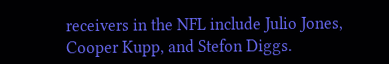receivers in the NFL include Julio Jones, Cooper Kupp, and Stefon Diggs.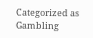Categorized as Gambling